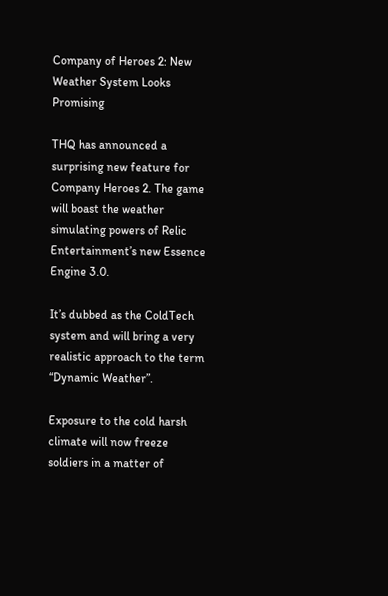Company of Heroes 2: New Weather System Looks Promising

THQ has announced a surprising new feature for Company Heroes 2. The game will boast the weather simulating powers of Relic Entertainment’s new Essence Engine 3.0.

It’s dubbed as the ColdTech system and will bring a very realistic approach to the term “Dynamic Weather”.

Exposure to the cold harsh climate will now freeze soldiers in a matter of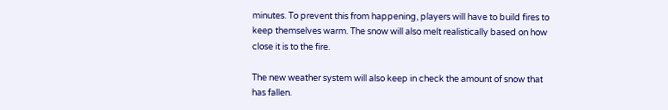minutes. To prevent this from happening, players will have to build fires to keep themselves warm. The snow will also melt realistically based on how close it is to the fire.

The new weather system will also keep in check the amount of snow that has fallen.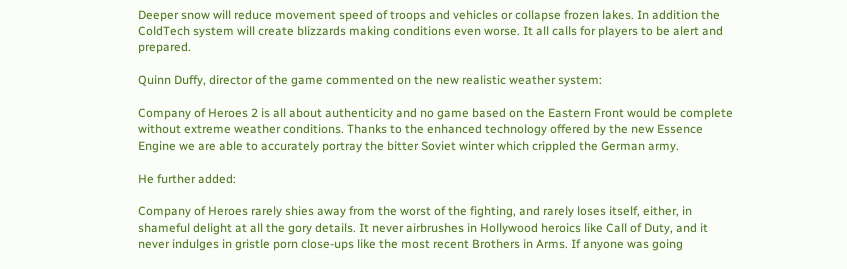Deeper snow will reduce movement speed of troops and vehicles or collapse frozen lakes. In addition the ColdTech system will create blizzards making conditions even worse. It all calls for players to be alert and prepared.

Quinn Duffy, director of the game commented on the new realistic weather system:

Company of Heroes 2 is all about authenticity and no game based on the Eastern Front would be complete without extreme weather conditions. Thanks to the enhanced technology offered by the new Essence Engine we are able to accurately portray the bitter Soviet winter which crippled the German army.

He further added:

Company of Heroes rarely shies away from the worst of the fighting, and rarely loses itself, either, in shameful delight at all the gory details. It never airbrushes in Hollywood heroics like Call of Duty, and it never indulges in gristle porn close-ups like the most recent Brothers in Arms. If anyone was going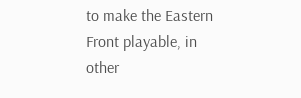to make the Eastern Front playable, in other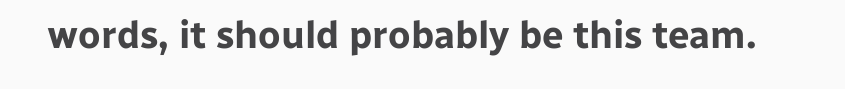words, it should probably be this team.